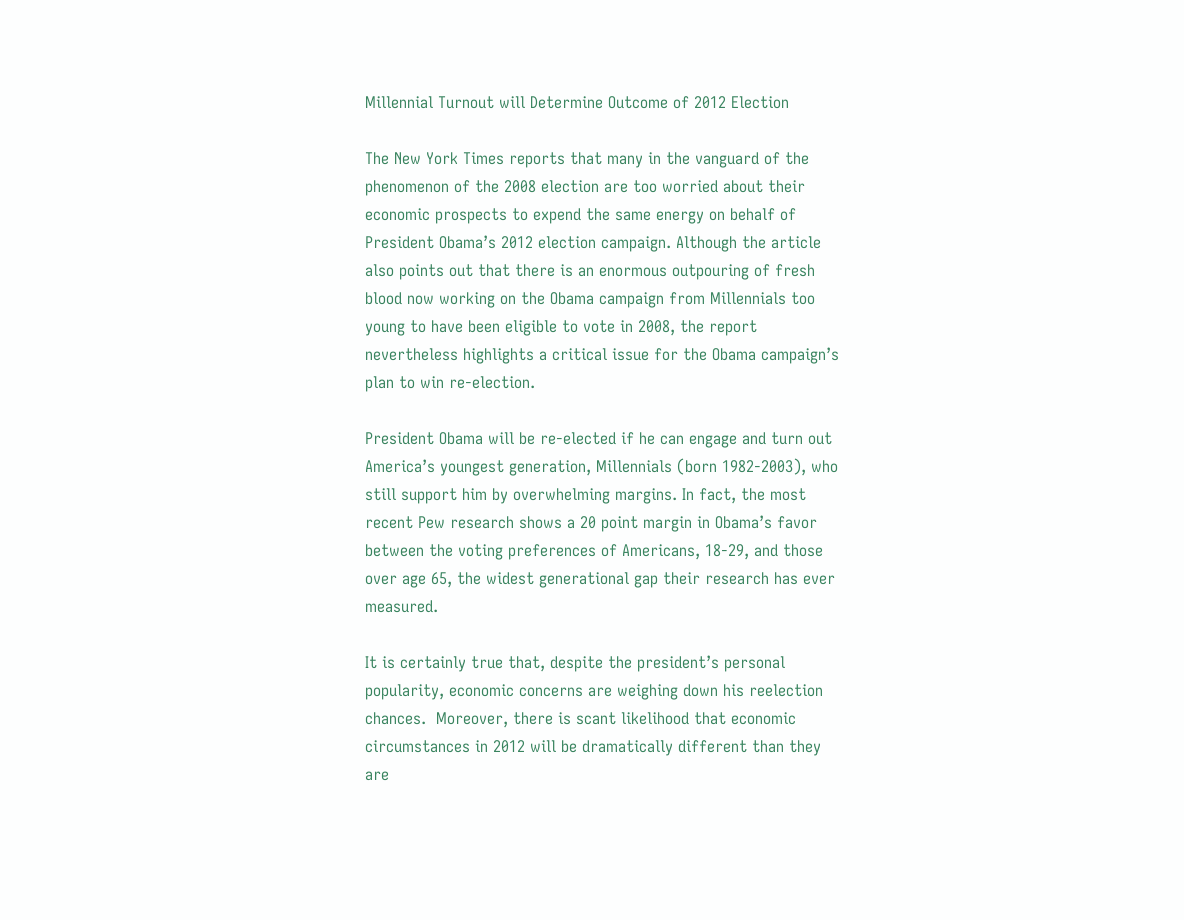Millennial Turnout will Determine Outcome of 2012 Election

The New York Times reports that many in the vanguard of the phenomenon of the 2008 election are too worried about their economic prospects to expend the same energy on behalf of President Obama’s 2012 election campaign. Although the article also points out that there is an enormous outpouring of fresh blood now working on the Obama campaign from Millennials too young to have been eligible to vote in 2008, the report nevertheless highlights a critical issue for the Obama campaign’s plan to win re-election.

President Obama will be re-elected if he can engage and turn out America’s youngest generation, Millennials (born 1982-2003), who still support him by overwhelming margins. In fact, the most recent Pew research shows a 20 point margin in Obama’s favor between the voting preferences of Americans, 18-29, and those over age 65, the widest generational gap their research has ever measured.

It is certainly true that, despite the president’s personal popularity, economic concerns are weighing down his reelection chances.  Moreover, there is scant likelihood that economic circumstances in 2012 will be dramatically different than they are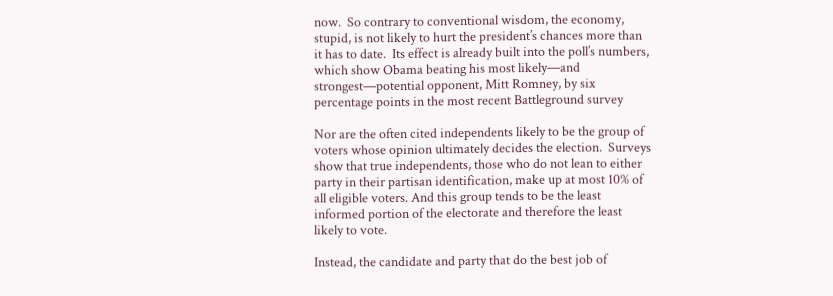now.  So contrary to conventional wisdom, the economy, stupid, is not likely to hurt the president’s chances more than it has to date.  Its effect is already built into the poll’s numbers, which show Obama beating his most likely—and strongest—potential opponent, Mitt Romney, by six percentage points in the most recent Battleground survey

Nor are the often cited independents likely to be the group of voters whose opinion ultimately decides the election.  Surveys show that true independents, those who do not lean to either party in their partisan identification, make up at most 10% of all eligible voters. And this group tends to be the least informed portion of the electorate and therefore the least likely to vote.

Instead, the candidate and party that do the best job of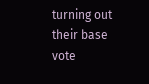turning out their base vote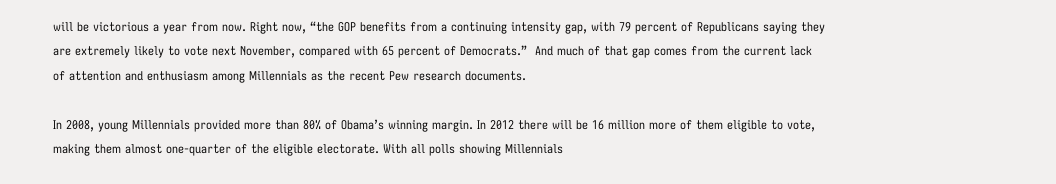will be victorious a year from now. Right now, “the GOP benefits from a continuing intensity gap, with 79 percent of Republicans saying they are extremely likely to vote next November, compared with 65 percent of Democrats.”  And much of that gap comes from the current lack of attention and enthusiasm among Millennials as the recent Pew research documents.

In 2008, young Millennials provided more than 80% of Obama’s winning margin. In 2012 there will be 16 million more of them eligible to vote, making them almost one-quarter of the eligible electorate. With all polls showing Millennials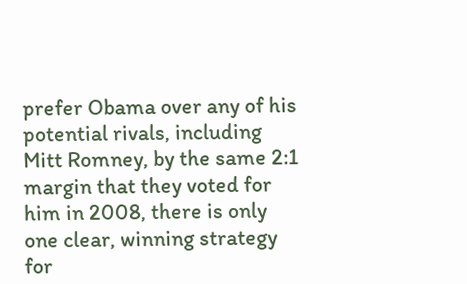prefer Obama over any of his potential rivals, including Mitt Romney, by the same 2:1 margin that they voted for him in 2008, there is only one clear, winning strategy for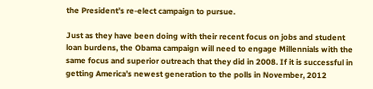the President’s re-elect campaign to pursue.

Just as they have been doing with their recent focus on jobs and student loan burdens, the Obama campaign will need to engage Millennials with the same focus and superior outreach that they did in 2008. If it is successful in getting America’s newest generation to the polls in November, 2012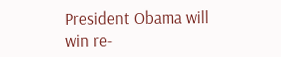President Obama will win re-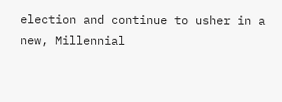election and continue to usher in a new, Millennial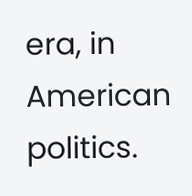era, in American politics.